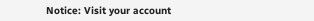Notice: Visit your account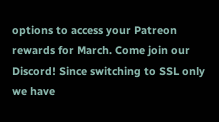options to access your Patreon rewards for March. Come join our Discord! Since switching to SSL only we have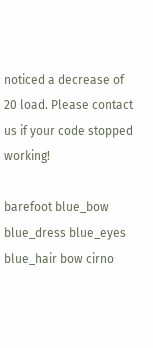noticed a decrease of 20 load. Please contact us if your code stopped working!

barefoot blue_bow blue_dress blue_eyes blue_hair bow cirno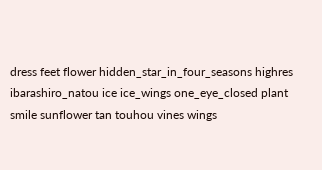dress feet flower hidden_star_in_four_seasons highres ibarashiro_natou ice ice_wings one_eye_closed plant smile sunflower tan touhou vines wings